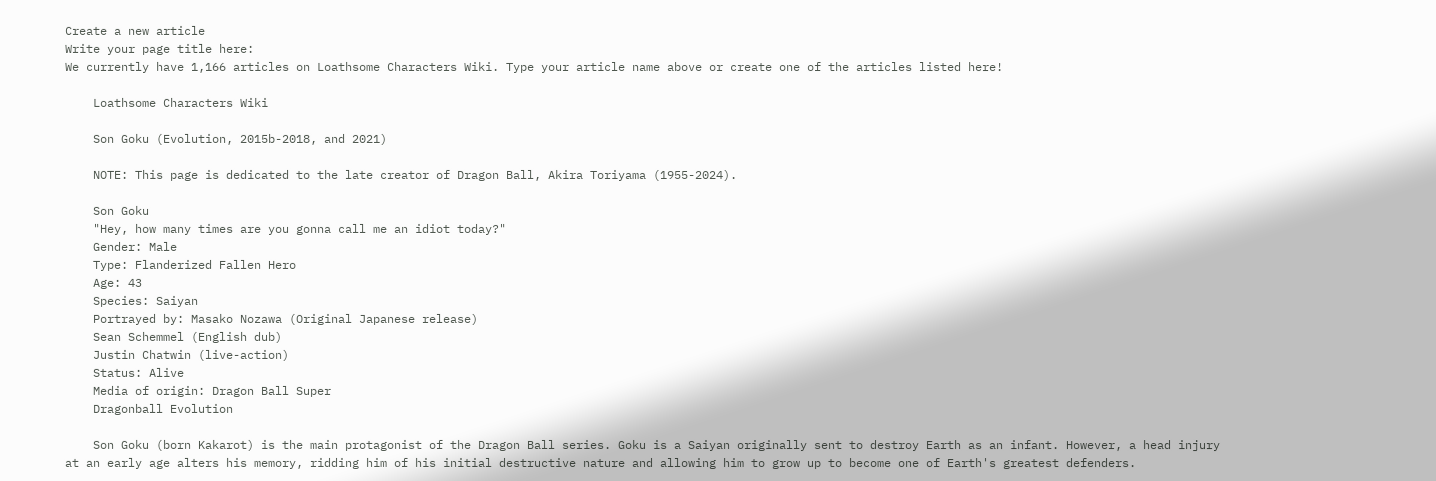Create a new article
Write your page title here:
We currently have 1,166 articles on Loathsome Characters Wiki. Type your article name above or create one of the articles listed here!

    Loathsome Characters Wiki

    Son Goku (Evolution, 2015b-2018, and 2021)

    NOTE: This page is dedicated to the late creator of Dragon Ball, Akira Toriyama (1955-2024).

    Son Goku
    "Hey, how many times are you gonna call me an idiot today?"
    Gender: Male
    Type: Flanderized Fallen Hero
    Age: 43
    Species: Saiyan
    Portrayed by: Masako Nozawa (Original Japanese release)
    Sean Schemmel (English dub)
    Justin Chatwin (live-action)
    Status: Alive
    Media of origin: Dragon Ball Super
    Dragonball Evolution

    Son Goku (born Kakarot) is the main protagonist of the Dragon Ball series. Goku is a Saiyan originally sent to destroy Earth as an infant. However, a head injury at an early age alters his memory, ridding him of his initial destructive nature and allowing him to grow up to become one of Earth's greatest defenders.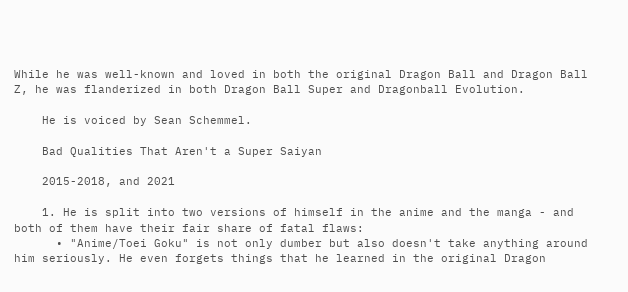While he was well-known and loved in both the original Dragon Ball and Dragon Ball Z, he was flanderized in both Dragon Ball Super and Dragonball Evolution.

    He is voiced by Sean Schemmel.

    Bad Qualities That Aren't a Super Saiyan

    2015-2018, and 2021

    1. He is split into two versions of himself in the anime and the manga - and both of them have their fair share of fatal flaws:
      • "Anime/Toei Goku" is not only dumber but also doesn't take anything around him seriously. He even forgets things that he learned in the original Dragon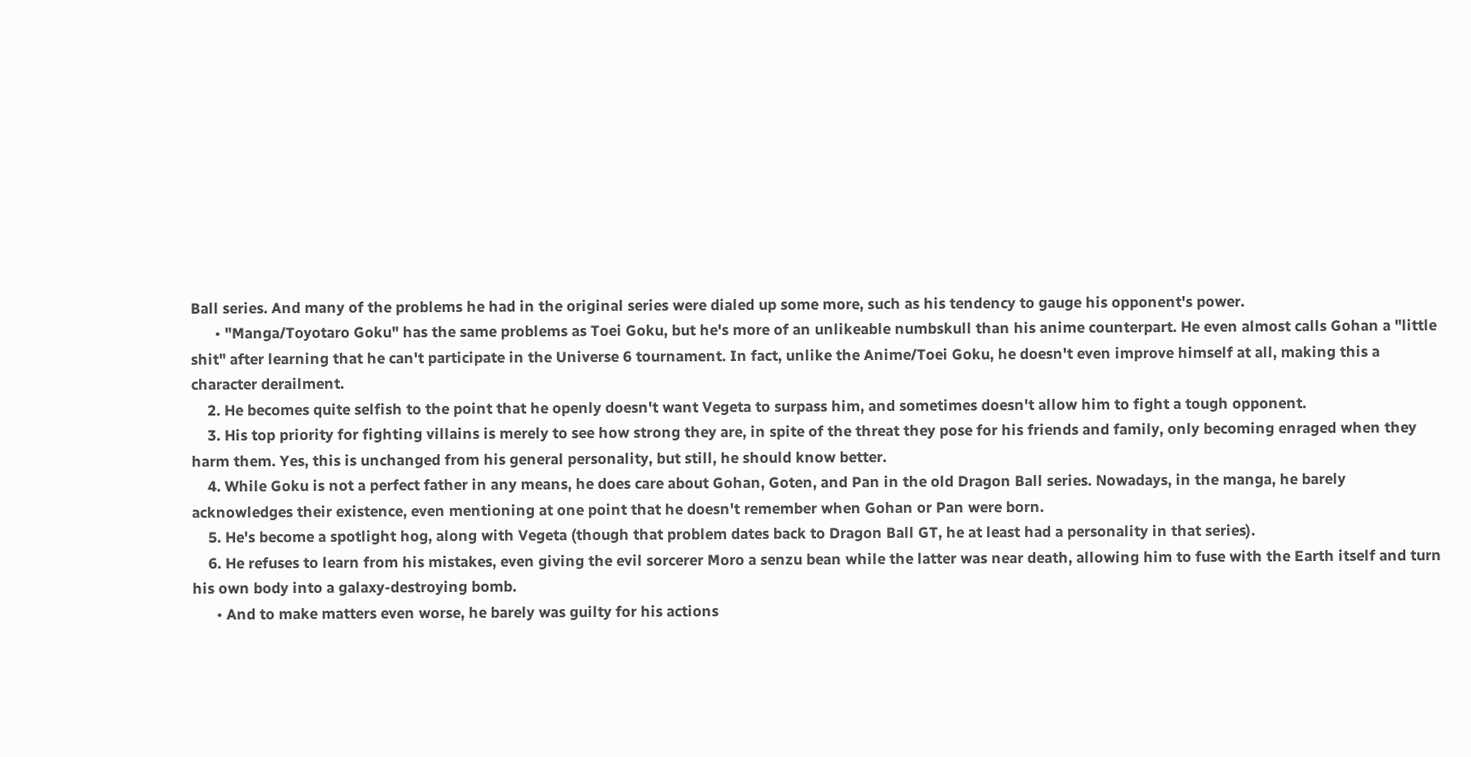Ball series. And many of the problems he had in the original series were dialed up some more, such as his tendency to gauge his opponent's power.
      • "Manga/Toyotaro Goku" has the same problems as Toei Goku, but he's more of an unlikeable numbskull than his anime counterpart. He even almost calls Gohan a "little shit" after learning that he can't participate in the Universe 6 tournament. In fact, unlike the Anime/Toei Goku, he doesn't even improve himself at all, making this a character derailment.
    2. He becomes quite selfish to the point that he openly doesn't want Vegeta to surpass him, and sometimes doesn't allow him to fight a tough opponent.
    3. His top priority for fighting villains is merely to see how strong they are, in spite of the threat they pose for his friends and family, only becoming enraged when they harm them. Yes, this is unchanged from his general personality, but still, he should know better.
    4. While Goku is not a perfect father in any means, he does care about Gohan, Goten, and Pan in the old Dragon Ball series. Nowadays, in the manga, he barely acknowledges their existence, even mentioning at one point that he doesn't remember when Gohan or Pan were born.
    5. He's become a spotlight hog, along with Vegeta (though that problem dates back to Dragon Ball GT, he at least had a personality in that series).
    6. He refuses to learn from his mistakes, even giving the evil sorcerer Moro a senzu bean while the latter was near death, allowing him to fuse with the Earth itself and turn his own body into a galaxy-destroying bomb.
      • And to make matters even worse, he barely was guilty for his actions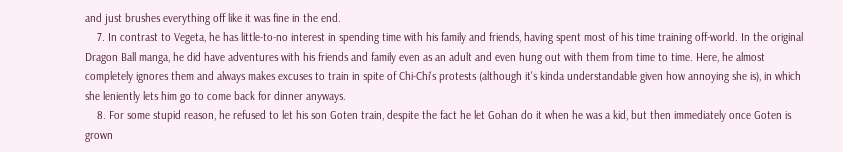and just brushes everything off like it was fine in the end.
    7. In contrast to Vegeta, he has little-to-no interest in spending time with his family and friends, having spent most of his time training off-world. In the original Dragon Ball manga, he did have adventures with his friends and family even as an adult and even hung out with them from time to time. Here, he almost completely ignores them and always makes excuses to train in spite of Chi-Chi's protests (although it's kinda understandable given how annoying she is), in which she leniently lets him go to come back for dinner anyways.
    8. For some stupid reason, he refused to let his son Goten train, despite the fact he let Gohan do it when he was a kid, but then immediately once Goten is grown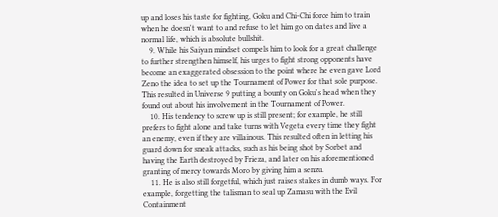up and loses his taste for fighting, Goku and Chi-Chi force him to train when he doesn't want to and refuse to let him go on dates and live a normal life, which is absolute bullshit.
    9. While his Saiyan mindset compels him to look for a great challenge to further strengthen himself, his urges to fight strong opponents have become an exaggerated obsession to the point where he even gave Lord Zeno the idea to set up the Tournament of Power for that sole purpose. This resulted in Universe 9 putting a bounty on Goku's head when they found out about his involvement in the Tournament of Power.
    10. His tendency to screw up is still present; for example, he still prefers to fight alone and take turns with Vegeta every time they fight an enemy, even if they are villainous. This resulted often in letting his guard down for sneak attacks, such as his being shot by Sorbet and having the Earth destroyed by Frieza, and later on his aforementioned granting of mercy towards Moro by giving him a senzu.
    11. He is also still forgetful, which just raises stakes in dumb ways. For example, forgetting the talisman to seal up Zamasu with the Evil Containment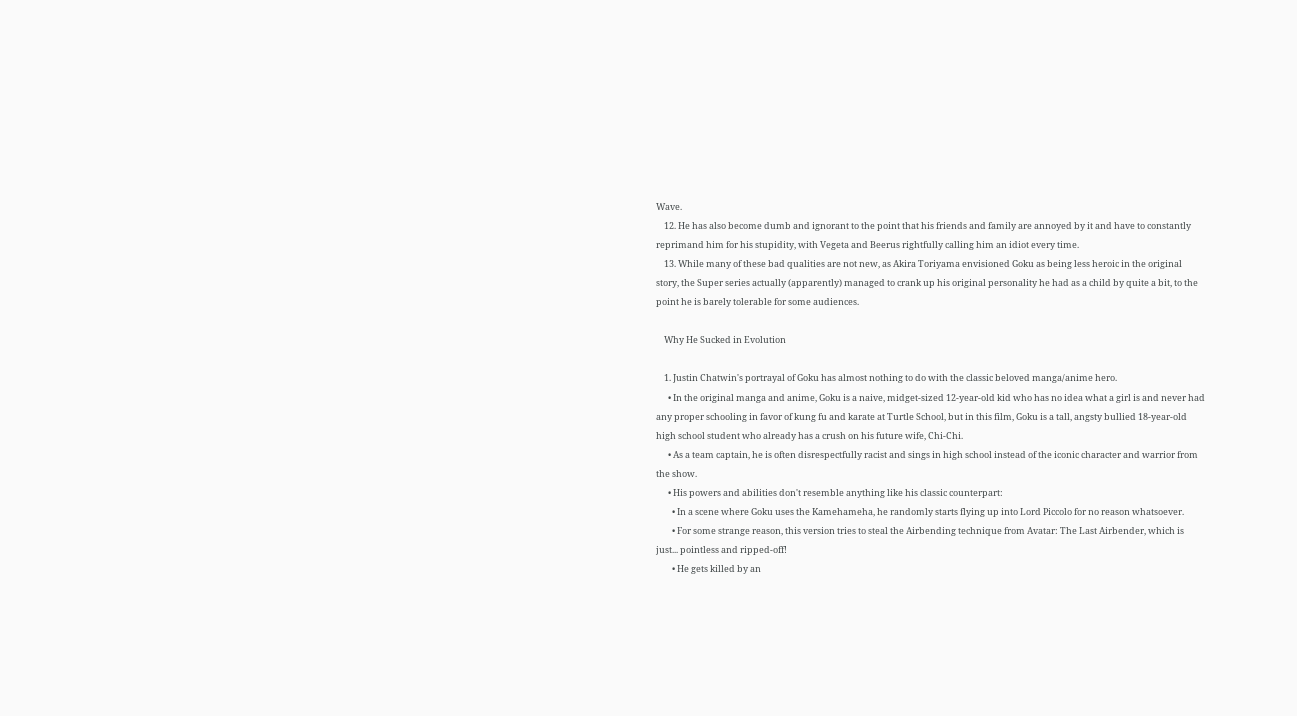Wave.
    12. He has also become dumb and ignorant to the point that his friends and family are annoyed by it and have to constantly reprimand him for his stupidity, with Vegeta and Beerus rightfully calling him an idiot every time.
    13. While many of these bad qualities are not new, as Akira Toriyama envisioned Goku as being less heroic in the original story, the Super series actually (apparently) managed to crank up his original personality he had as a child by quite a bit, to the point he is barely tolerable for some audiences.

    Why He Sucked in Evolution

    1. Justin Chatwin's portrayal of Goku has almost nothing to do with the classic beloved manga/anime hero.
      • In the original manga and anime, Goku is a naive, midget-sized 12-year-old kid who has no idea what a girl is and never had any proper schooling in favor of kung fu and karate at Turtle School, but in this film, Goku is a tall, angsty bullied 18-year-old high school student who already has a crush on his future wife, Chi-Chi.
      • As a team captain, he is often disrespectfully racist and sings in high school instead of the iconic character and warrior from the show.
      • His powers and abilities don't resemble anything like his classic counterpart:
        • In a scene where Goku uses the Kamehameha, he randomly starts flying up into Lord Piccolo for no reason whatsoever.
        • For some strange reason, this version tries to steal the Airbending technique from Avatar: The Last Airbender, which is just... pointless and ripped-off!
        • He gets killed by an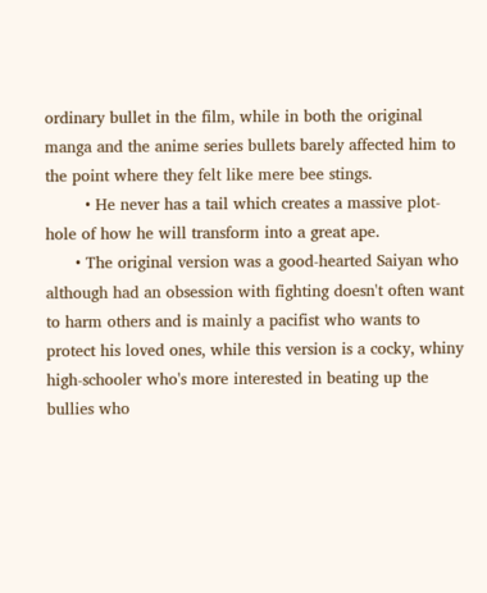ordinary bullet in the film, while in both the original manga and the anime series bullets barely affected him to the point where they felt like mere bee stings.
        • He never has a tail which creates a massive plot-hole of how he will transform into a great ape.
      • The original version was a good-hearted Saiyan who although had an obsession with fighting doesn't often want to harm others and is mainly a pacifist who wants to protect his loved ones, while this version is a cocky, whiny high-schooler who's more interested in beating up the bullies who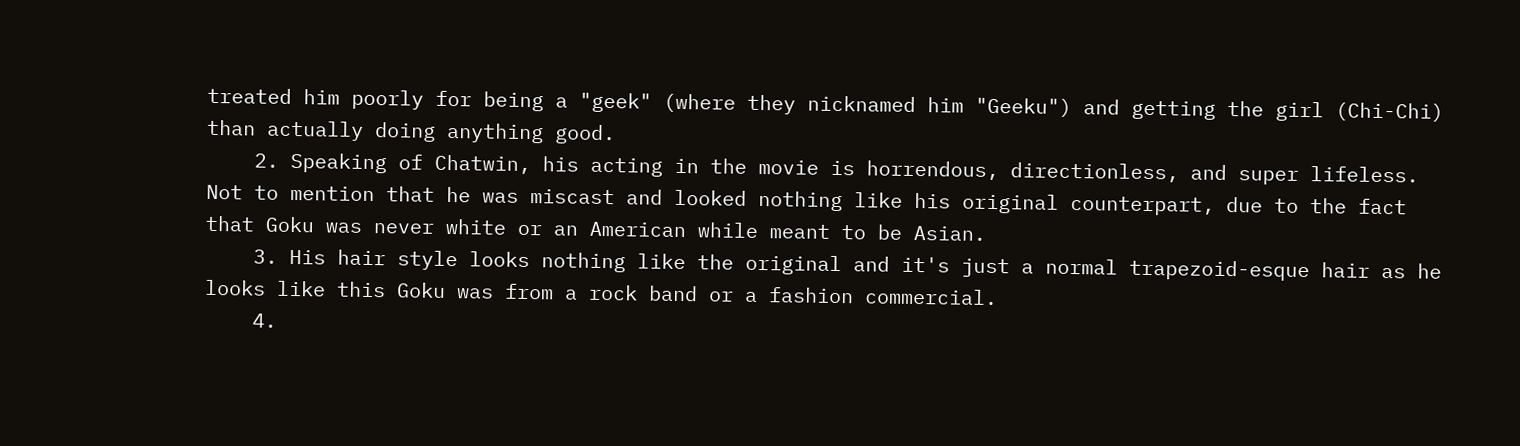treated him poorly for being a "geek" (where they nicknamed him "Geeku") and getting the girl (Chi-Chi) than actually doing anything good.
    2. Speaking of Chatwin, his acting in the movie is horrendous, directionless, and super lifeless. Not to mention that he was miscast and looked nothing like his original counterpart, due to the fact that Goku was never white or an American while meant to be Asian.
    3. His hair style looks nothing like the original and it's just a normal trapezoid-esque hair as he looks like this Goku was from a rock band or a fashion commercial.
    4.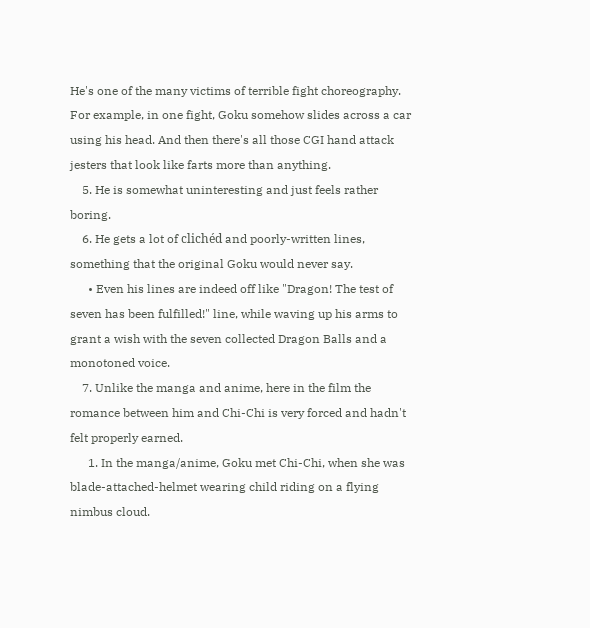He's one of the many victims of terrible fight choreography. For example, in one fight, Goku somehow slides across a car using his head. And then there's all those CGI hand attack jesters that look like farts more than anything.
    5. He is somewhat uninteresting and just feels rather boring.
    6. He gets a lot of clichéd and poorly-written lines, something that the original Goku would never say.
      • Even his lines are indeed off like "Dragon! The test of seven has been fulfilled!" line, while waving up his arms to grant a wish with the seven collected Dragon Balls and a monotoned voice.
    7. Unlike the manga and anime, here in the film the romance between him and Chi-Chi is very forced and hadn't felt properly earned.
      1. In the manga/anime, Goku met Chi-Chi, when she was blade-attached-helmet wearing child riding on a flying nimbus cloud.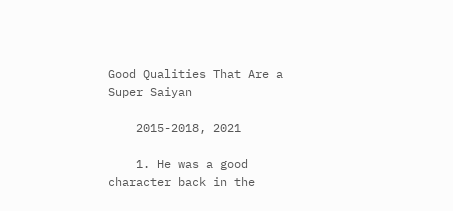Good Qualities That Are a Super Saiyan

    2015-2018, 2021

    1. He was a good character back in the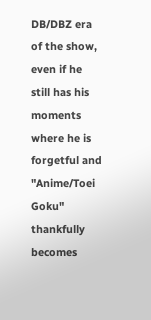DB/DBZ era of the show, even if he still has his moments where he is forgetful and "Anime/Toei Goku" thankfully becomes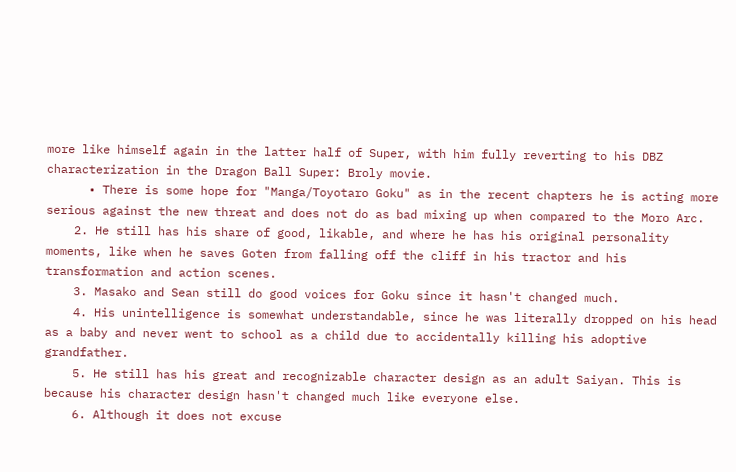more like himself again in the latter half of Super, with him fully reverting to his DBZ characterization in the Dragon Ball Super: Broly movie.
      • There is some hope for "Manga/Toyotaro Goku" as in the recent chapters he is acting more serious against the new threat and does not do as bad mixing up when compared to the Moro Arc.
    2. He still has his share of good, likable, and where he has his original personality moments, like when he saves Goten from falling off the cliff in his tractor and his transformation and action scenes.
    3. Masako and Sean still do good voices for Goku since it hasn't changed much.
    4. His unintelligence is somewhat understandable, since he was literally dropped on his head as a baby and never went to school as a child due to accidentally killing his adoptive grandfather.
    5. He still has his great and recognizable character design as an adult Saiyan. This is because his character design hasn't changed much like everyone else.
    6. Although it does not excuse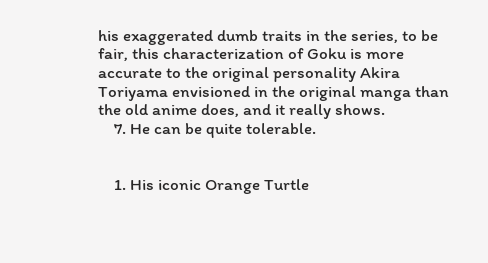his exaggerated dumb traits in the series, to be fair, this characterization of Goku is more accurate to the original personality Akira Toriyama envisioned in the original manga than the old anime does, and it really shows.
    7. He can be quite tolerable.


    1. His iconic Orange Turtle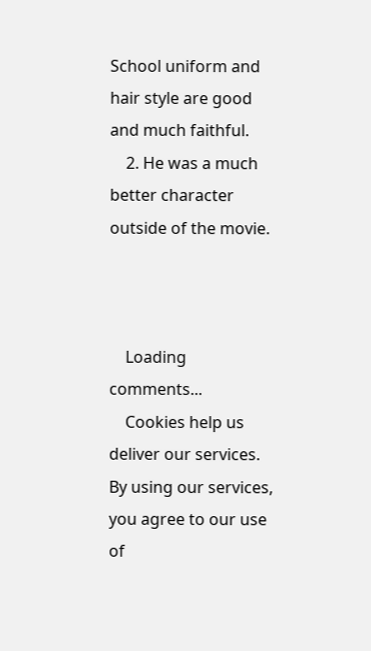School uniform and hair style are good and much faithful.
    2. He was a much better character outside of the movie.



    Loading comments...
    Cookies help us deliver our services. By using our services, you agree to our use of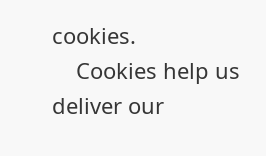cookies.
    Cookies help us deliver our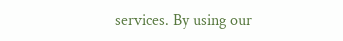services. By using our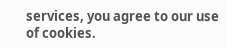services, you agree to our use of cookies.